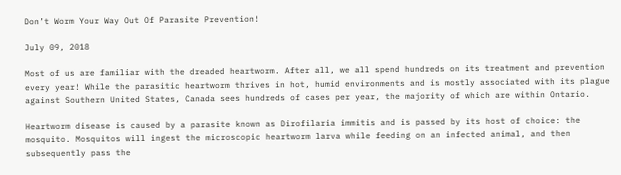Don’t Worm Your Way Out Of Parasite Prevention!

July 09, 2018

Most of us are familiar with the dreaded heartworm. After all, we all spend hundreds on its treatment and prevention every year! While the parasitic heartworm thrives in hot, humid environments and is mostly associated with its plague against Southern United States, Canada sees hundreds of cases per year, the majority of which are within Ontario.

Heartworm disease is caused by a parasite known as Dirofilaria immitis and is passed by its host of choice: the mosquito. Mosquitos will ingest the microscopic heartworm larva while feeding on an infected animal, and then subsequently pass the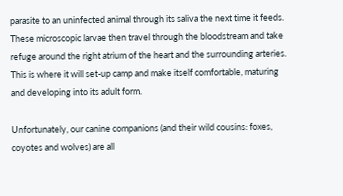parasite to an uninfected animal through its saliva the next time it feeds. These microscopic larvae then travel through the bloodstream and take refuge around the right atrium of the heart and the surrounding arteries. This is where it will set-up camp and make itself comfortable, maturing and developing into its adult form.

Unfortunately, our canine companions (and their wild cousins: foxes, coyotes and wolves) are all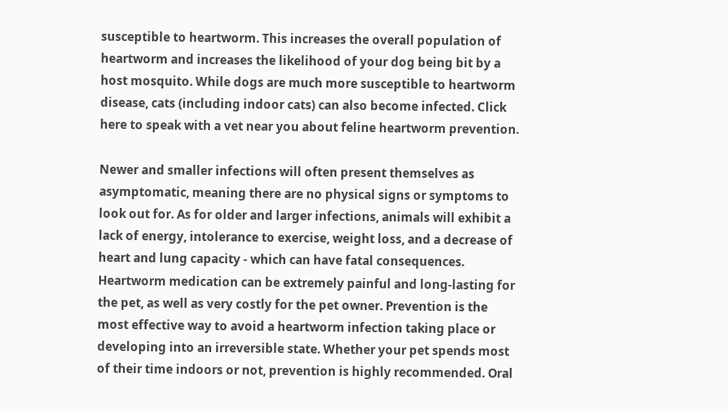susceptible to heartworm. This increases the overall population of heartworm and increases the likelihood of your dog being bit by a host mosquito. While dogs are much more susceptible to heartworm disease, cats (including indoor cats) can also become infected. Click here to speak with a vet near you about feline heartworm prevention.

Newer and smaller infections will often present themselves as asymptomatic, meaning there are no physical signs or symptoms to look out for. As for older and larger infections, animals will exhibit a lack of energy, intolerance to exercise, weight loss, and a decrease of heart and lung capacity - which can have fatal consequences. Heartworm medication can be extremely painful and long-lasting for the pet, as well as very costly for the pet owner. Prevention is the most effective way to avoid a heartworm infection taking place or developing into an irreversible state. Whether your pet spends most of their time indoors or not, prevention is highly recommended. Oral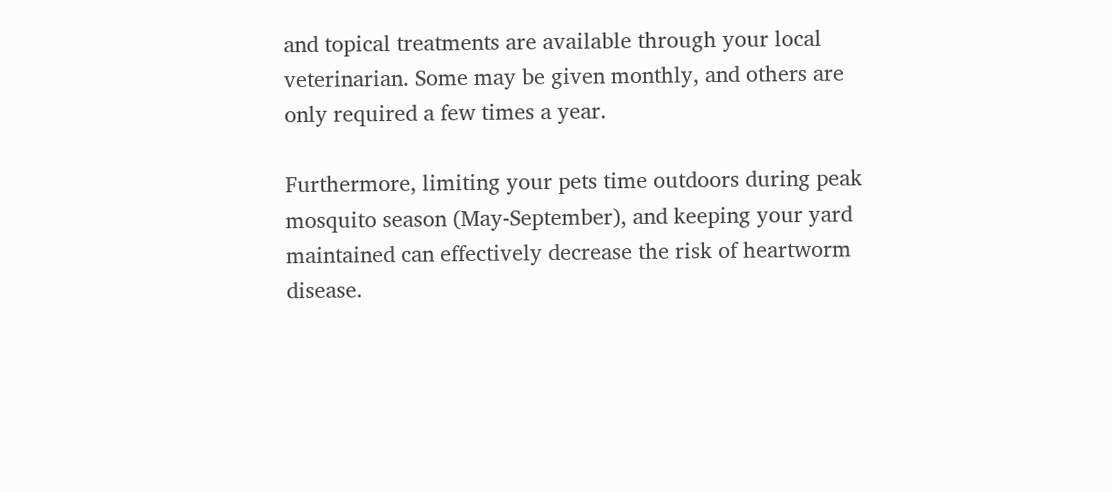and topical treatments are available through your local veterinarian. Some may be given monthly, and others are only required a few times a year.

Furthermore, limiting your pets time outdoors during peak mosquito season (May-September), and keeping your yard maintained can effectively decrease the risk of heartworm disease.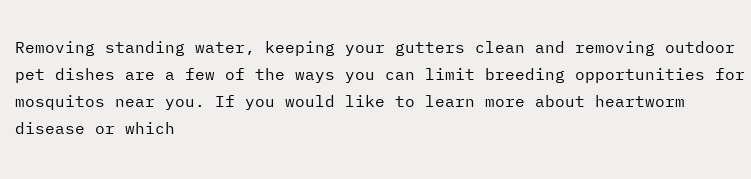Removing standing water, keeping your gutters clean and removing outdoor pet dishes are a few of the ways you can limit breeding opportunities for mosquitos near you. If you would like to learn more about heartworm disease or which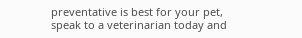preventative is best for your pet, speak to a veterinarian today and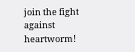join the fight against heartworm!